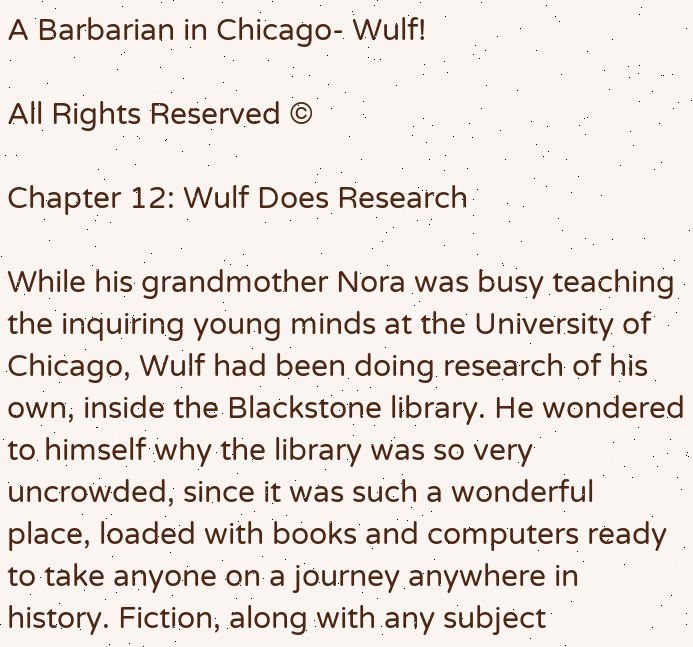A Barbarian in Chicago- Wulf!

All Rights Reserved ©

Chapter 12: Wulf Does Research

While his grandmother Nora was busy teaching the inquiring young minds at the University of Chicago, Wulf had been doing research of his own, inside the Blackstone library. He wondered to himself why the library was so very uncrowded, since it was such a wonderful place, loaded with books and computers ready to take anyone on a journey anywhere in history. Fiction, along with any subject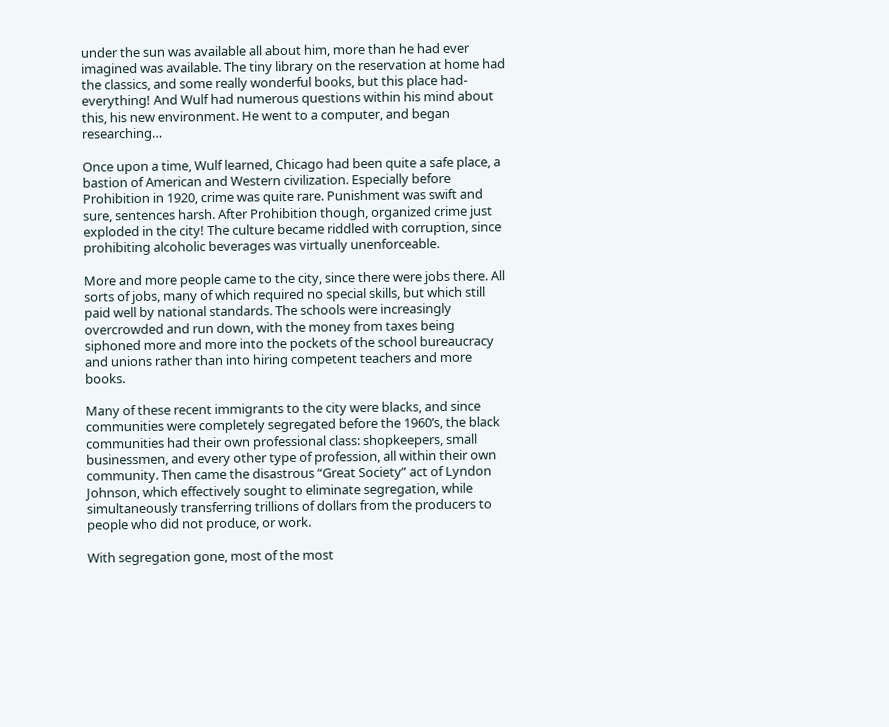under the sun was available all about him, more than he had ever imagined was available. The tiny library on the reservation at home had the classics, and some really wonderful books, but this place had- everything! And Wulf had numerous questions within his mind about this, his new environment. He went to a computer, and began researching…

Once upon a time, Wulf learned, Chicago had been quite a safe place, a bastion of American and Western civilization. Especially before Prohibition in 1920, crime was quite rare. Punishment was swift and sure, sentences harsh. After Prohibition though, organized crime just exploded in the city! The culture became riddled with corruption, since prohibiting alcoholic beverages was virtually unenforceable.

More and more people came to the city, since there were jobs there. All sorts of jobs, many of which required no special skills, but which still paid well by national standards. The schools were increasingly overcrowded and run down, with the money from taxes being siphoned more and more into the pockets of the school bureaucracy and unions rather than into hiring competent teachers and more books.

Many of these recent immigrants to the city were blacks, and since communities were completely segregated before the 1960’s, the black communities had their own professional class: shopkeepers, small businessmen, and every other type of profession, all within their own community. Then came the disastrous “Great Society” act of Lyndon Johnson, which effectively sought to eliminate segregation, while simultaneously transferring trillions of dollars from the producers to people who did not produce, or work.

With segregation gone, most of the most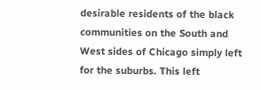desirable residents of the black communities on the South and West sides of Chicago simply left for the suburbs. This left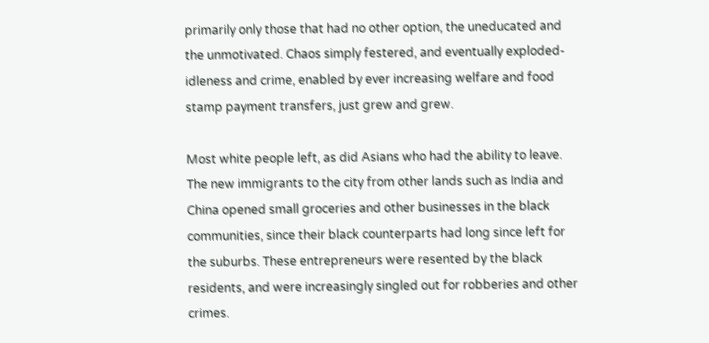primarily only those that had no other option, the uneducated and the unmotivated. Chaos simply festered, and eventually exploded- idleness and crime, enabled by ever increasing welfare and food stamp payment transfers, just grew and grew.

Most white people left, as did Asians who had the ability to leave. The new immigrants to the city from other lands such as India and China opened small groceries and other businesses in the black communities, since their black counterparts had long since left for the suburbs. These entrepreneurs were resented by the black residents, and were increasingly singled out for robberies and other crimes.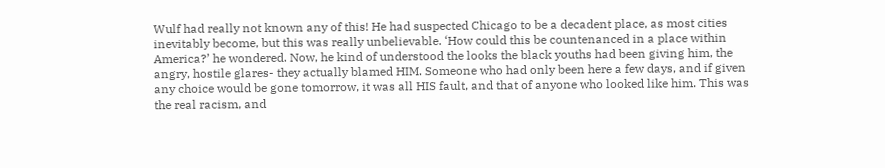Wulf had really not known any of this! He had suspected Chicago to be a decadent place, as most cities inevitably become, but this was really unbelievable. ‘How could this be countenanced in a place within America?’ he wondered. Now, he kind of understood the looks the black youths had been giving him, the angry, hostile glares- they actually blamed HIM. Someone who had only been here a few days, and if given any choice would be gone tomorrow, it was all HIS fault, and that of anyone who looked like him. This was the real racism, and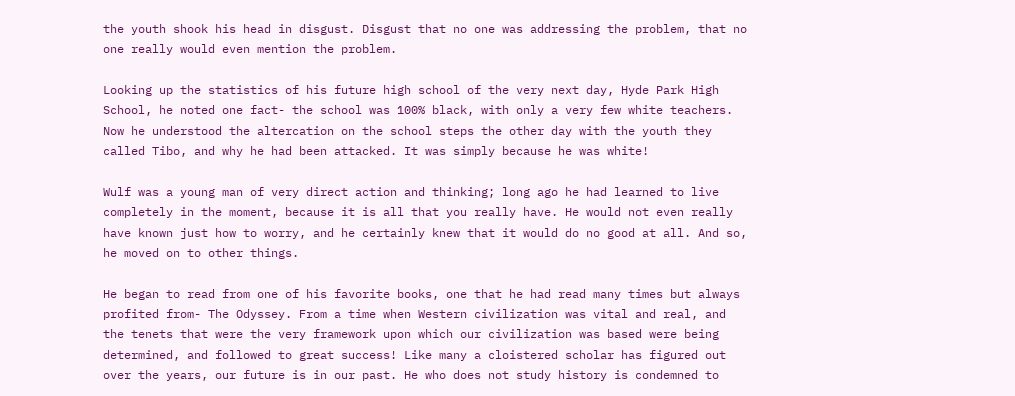the youth shook his head in disgust. Disgust that no one was addressing the problem, that no one really would even mention the problem.

Looking up the statistics of his future high school of the very next day, Hyde Park High School, he noted one fact- the school was 100% black, with only a very few white teachers. Now he understood the altercation on the school steps the other day with the youth they called Tibo, and why he had been attacked. It was simply because he was white!

Wulf was a young man of very direct action and thinking; long ago he had learned to live completely in the moment, because it is all that you really have. He would not even really have known just how to worry, and he certainly knew that it would do no good at all. And so, he moved on to other things.

He began to read from one of his favorite books, one that he had read many times but always profited from- The Odyssey. From a time when Western civilization was vital and real, and the tenets that were the very framework upon which our civilization was based were being determined, and followed to great success! Like many a cloistered scholar has figured out over the years, our future is in our past. He who does not study history is condemned to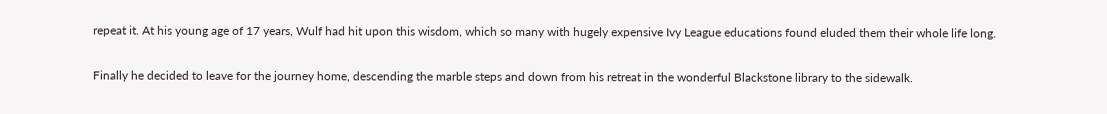repeat it. At his young age of 17 years, Wulf had hit upon this wisdom, which so many with hugely expensive Ivy League educations found eluded them their whole life long.

Finally he decided to leave for the journey home, descending the marble steps and down from his retreat in the wonderful Blackstone library to the sidewalk.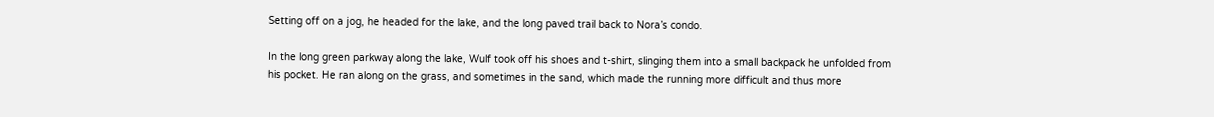Setting off on a jog, he headed for the lake, and the long paved trail back to Nora’s condo.

In the long green parkway along the lake, Wulf took off his shoes and t-shirt, slinging them into a small backpack he unfolded from his pocket. He ran along on the grass, and sometimes in the sand, which made the running more difficult and thus more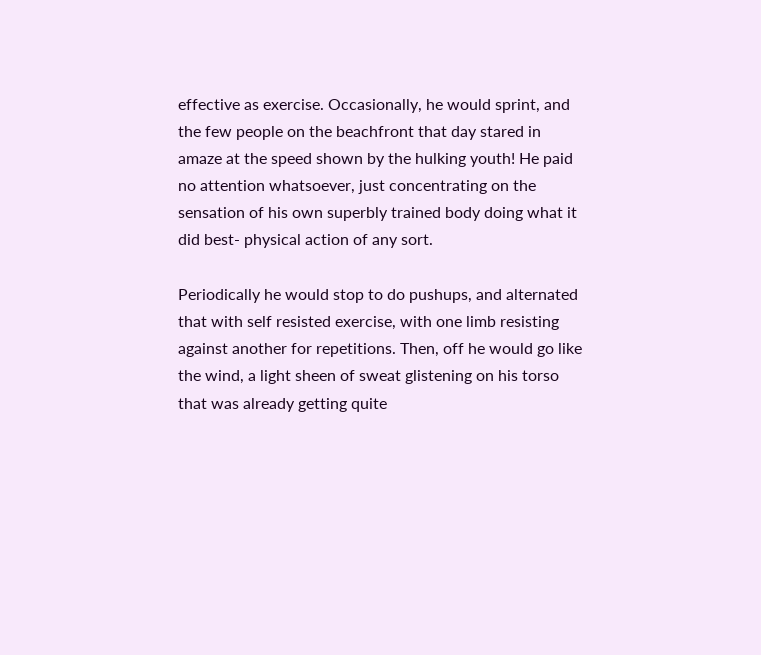effective as exercise. Occasionally, he would sprint, and the few people on the beachfront that day stared in amaze at the speed shown by the hulking youth! He paid no attention whatsoever, just concentrating on the sensation of his own superbly trained body doing what it did best- physical action of any sort.

Periodically he would stop to do pushups, and alternated that with self resisted exercise, with one limb resisting against another for repetitions. Then, off he would go like the wind, a light sheen of sweat glistening on his torso that was already getting quite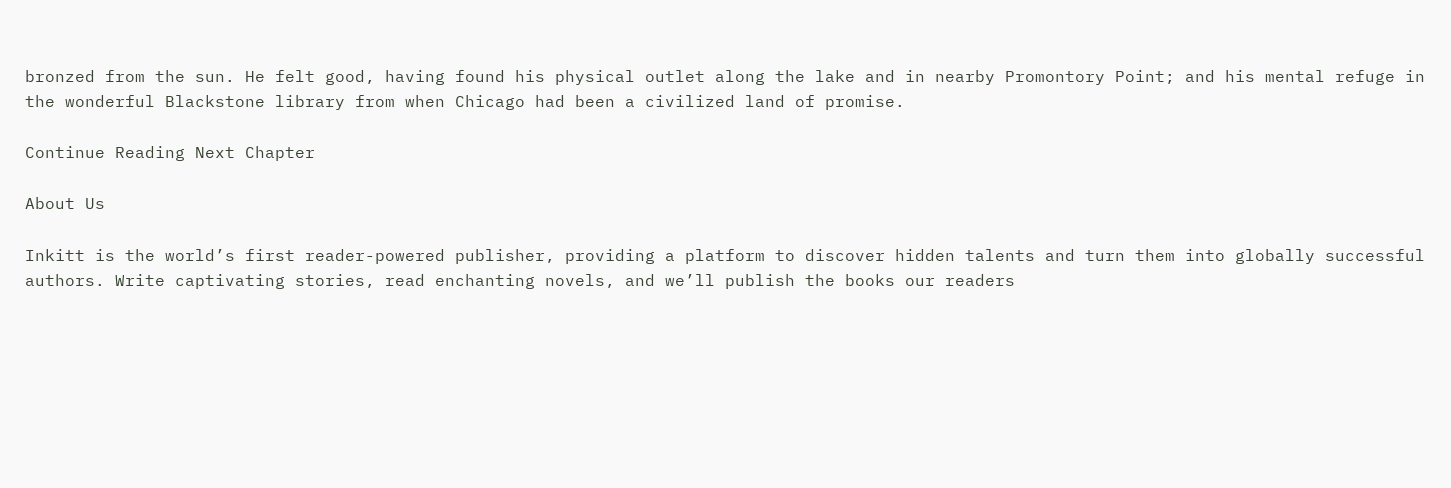bronzed from the sun. He felt good, having found his physical outlet along the lake and in nearby Promontory Point; and his mental refuge in the wonderful Blackstone library from when Chicago had been a civilized land of promise.

Continue Reading Next Chapter

About Us

Inkitt is the world’s first reader-powered publisher, providing a platform to discover hidden talents and turn them into globally successful authors. Write captivating stories, read enchanting novels, and we’ll publish the books our readers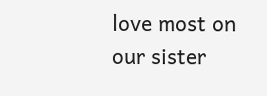love most on our sister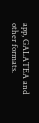app, GALATEA and other formats.